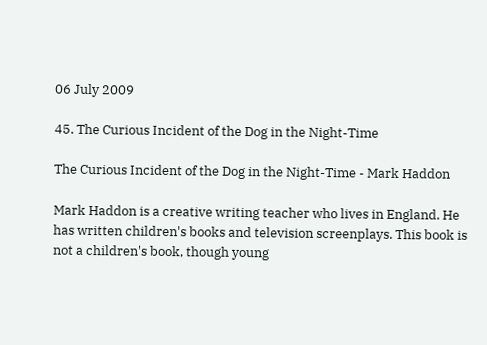06 July 2009

45. The Curious Incident of the Dog in the Night-Time

The Curious Incident of the Dog in the Night-Time - Mark Haddon

Mark Haddon is a creative writing teacher who lives in England. He has written children's books and television screenplays. This book is not a children's book, though young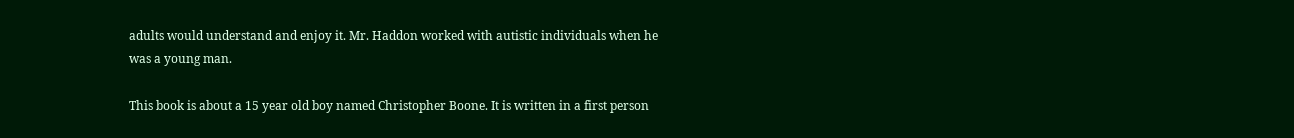adults would understand and enjoy it. Mr. Haddon worked with autistic individuals when he was a young man.

This book is about a 15 year old boy named Christopher Boone. It is written in a first person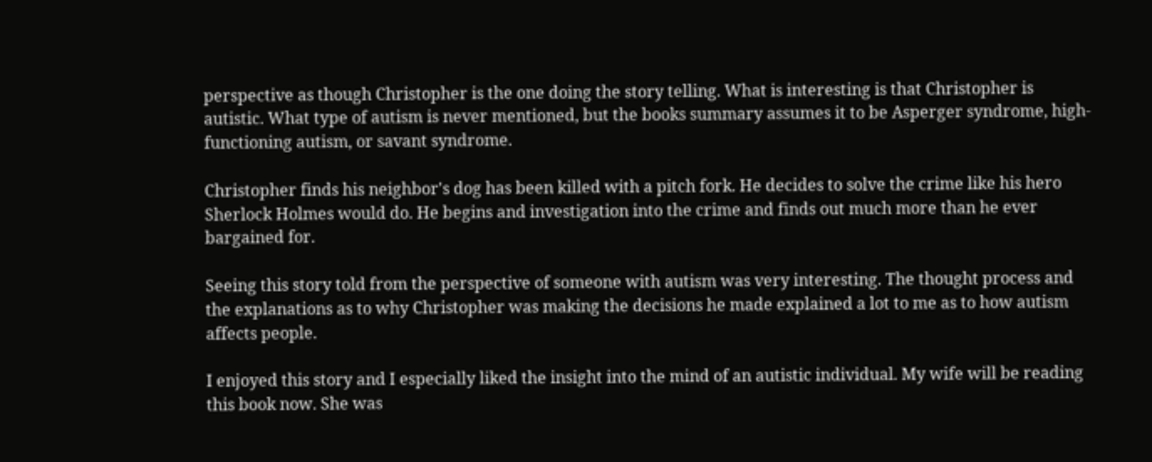perspective as though Christopher is the one doing the story telling. What is interesting is that Christopher is autistic. What type of autism is never mentioned, but the books summary assumes it to be Asperger syndrome, high-functioning autism, or savant syndrome.

Christopher finds his neighbor's dog has been killed with a pitch fork. He decides to solve the crime like his hero Sherlock Holmes would do. He begins and investigation into the crime and finds out much more than he ever bargained for.

Seeing this story told from the perspective of someone with autism was very interesting. The thought process and the explanations as to why Christopher was making the decisions he made explained a lot to me as to how autism affects people.

I enjoyed this story and I especially liked the insight into the mind of an autistic individual. My wife will be reading this book now. She was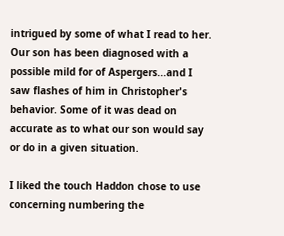intrigued by some of what I read to her. Our son has been diagnosed with a possible mild for of Aspergers...and I saw flashes of him in Christopher's behavior. Some of it was dead on accurate as to what our son would say or do in a given situation.

I liked the touch Haddon chose to use concerning numbering the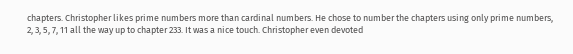chapters. Christopher likes prime numbers more than cardinal numbers. He chose to number the chapters using only prime numbers, 2, 3, 5, 7, 11 all the way up to chapter 233. It was a nice touch. Christopher even devoted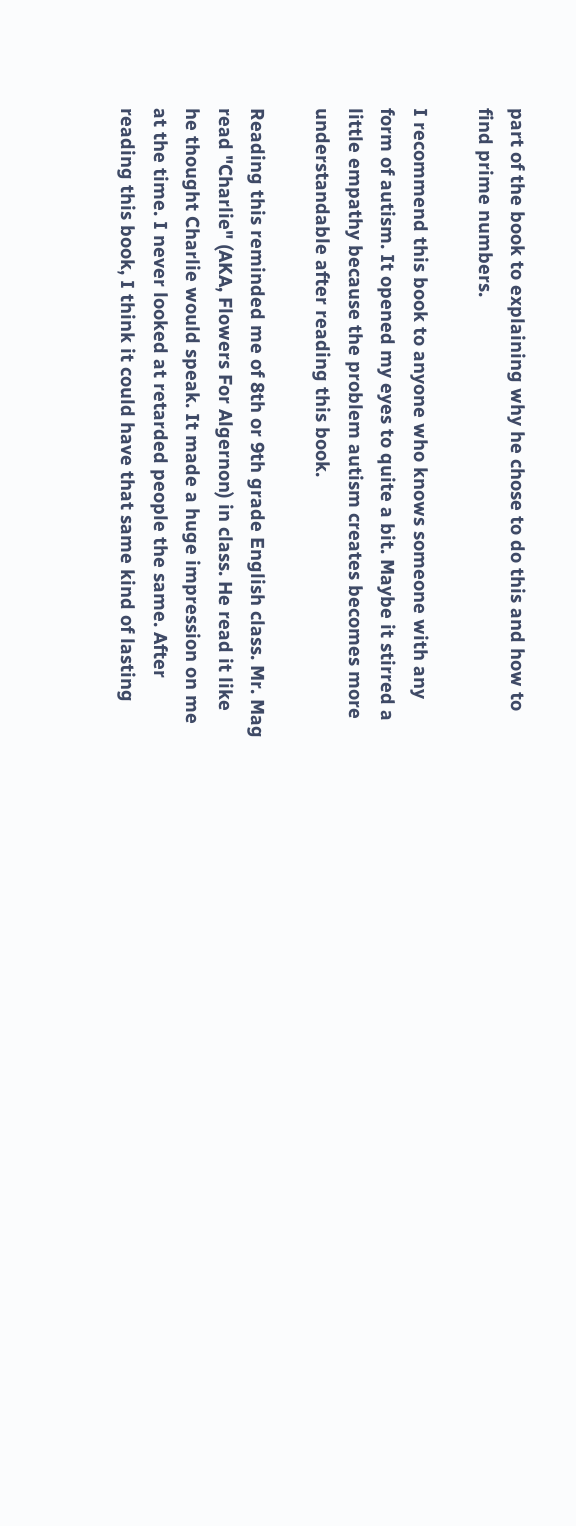part of the book to explaining why he chose to do this and how to find prime numbers.

I recommend this book to anyone who knows someone with any form of autism. It opened my eyes to quite a bit. Maybe it stirred a little empathy because the problem autism creates becomes more understandable after reading this book.

Reading this reminded me of 8th or 9th grade English class. Mr. Mag read "Charlie" (AKA, Flowers For Algernon) in class. He read it like he thought Charlie would speak. It made a huge impression on me at the time. I never looked at retarded people the same. After reading this book, I think it could have that same kind of lasting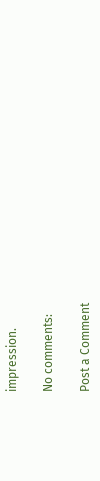impression.

No comments:

Post a Comment